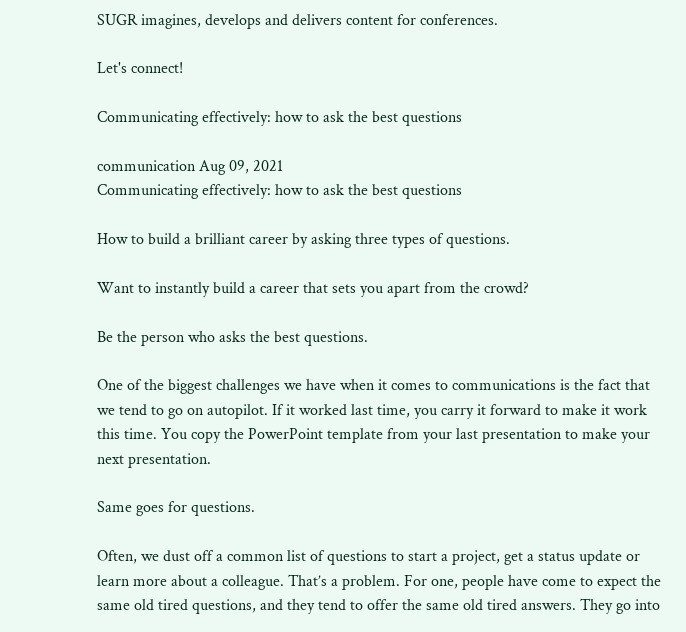SUGR imagines, develops and delivers content for conferences.

Let's connect!

Communicating effectively: how to ask the best questions

communication Aug 09, 2021
Communicating effectively: how to ask the best questions

How to build a brilliant career by asking three types of questions.

Want to instantly build a career that sets you apart from the crowd?

Be the person who asks the best questions.

One of the biggest challenges we have when it comes to communications is the fact that we tend to go on autopilot. If it worked last time, you carry it forward to make it work this time. You copy the PowerPoint template from your last presentation to make your next presentation.

Same goes for questions.

Often, we dust off a common list of questions to start a project, get a status update or learn more about a colleague. That’s a problem. For one, people have come to expect the same old tired questions, and they tend to offer the same old tired answers. They go into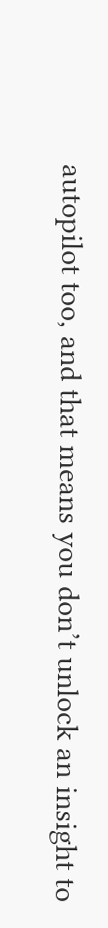autopilot too, and that means you don’t unlock an insight to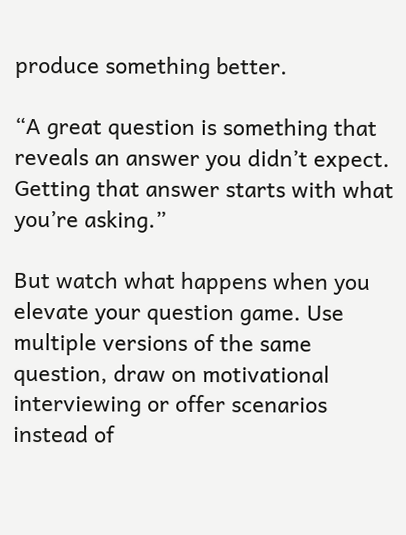produce something better.

“A great question is something that reveals an answer you didn’t expect. Getting that answer starts with what you’re asking.”

But watch what happens when you elevate your question game. Use multiple versions of the same question, draw on motivational interviewing or offer scenarios instead of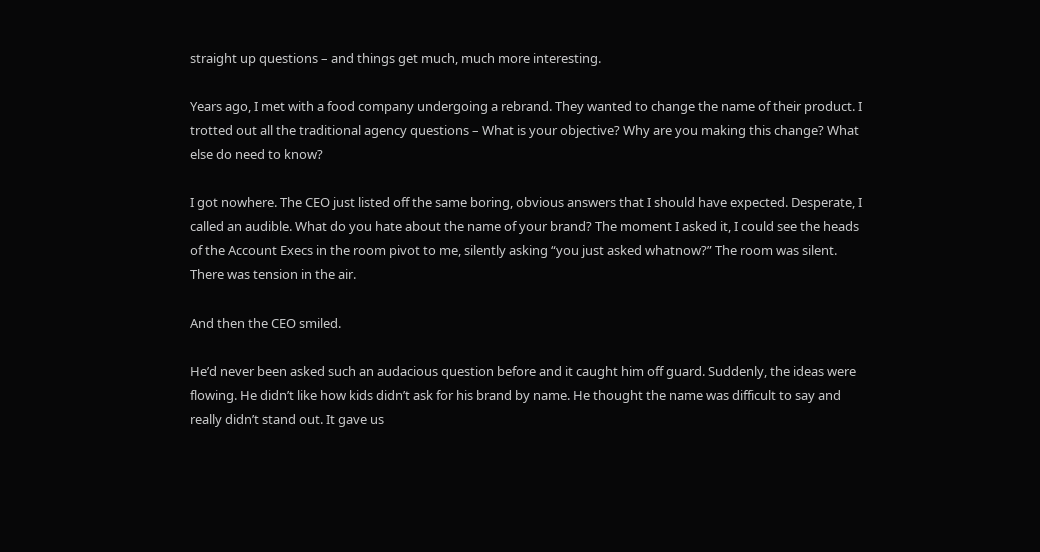straight up questions – and things get much, much more interesting.

Years ago, I met with a food company undergoing a rebrand. They wanted to change the name of their product. I trotted out all the traditional agency questions – What is your objective? Why are you making this change? What else do need to know?

I got nowhere. The CEO just listed off the same boring, obvious answers that I should have expected. Desperate, I called an audible. What do you hate about the name of your brand? The moment I asked it, I could see the heads of the Account Execs in the room pivot to me, silently asking “you just asked whatnow?” The room was silent. There was tension in the air.

And then the CEO smiled.

He’d never been asked such an audacious question before and it caught him off guard. Suddenly, the ideas were flowing. He didn’t like how kids didn’t ask for his brand by name. He thought the name was difficult to say and really didn’t stand out. It gave us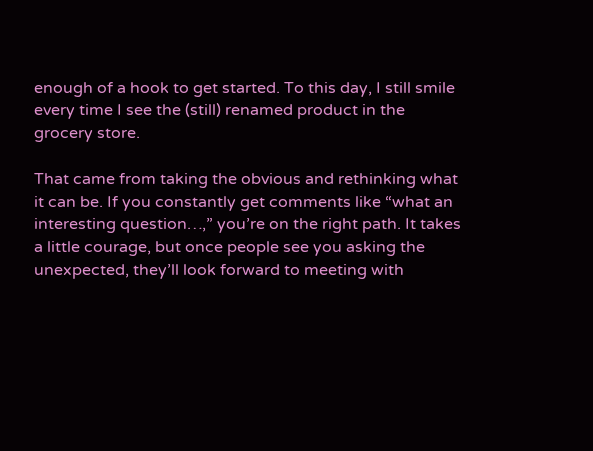enough of a hook to get started. To this day, I still smile every time I see the (still) renamed product in the grocery store.

That came from taking the obvious and rethinking what it can be. If you constantly get comments like “what an interesting question…,” you’re on the right path. It takes a little courage, but once people see you asking the unexpected, they’ll look forward to meeting with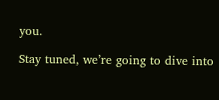you.

Stay tuned, we’re going to dive into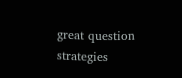great question strategies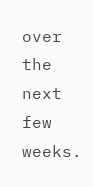over the next few weeks.